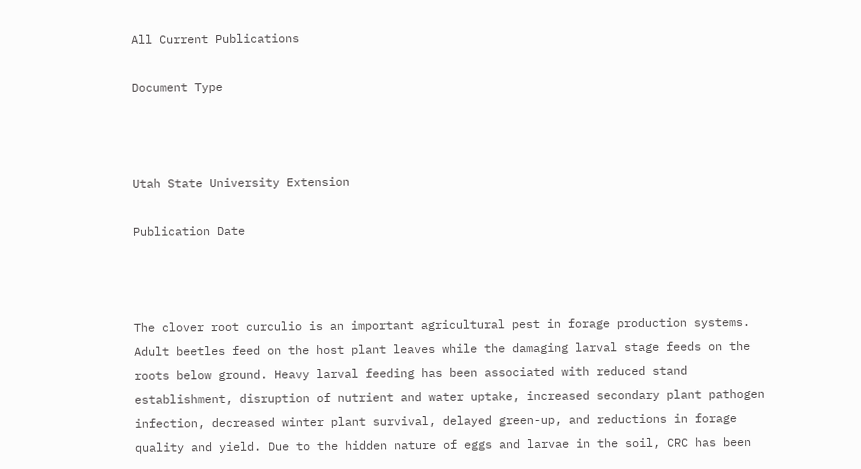All Current Publications

Document Type



Utah State University Extension

Publication Date



The clover root curculio is an important agricultural pest in forage production systems. Adult beetles feed on the host plant leaves while the damaging larval stage feeds on the roots below ground. Heavy larval feeding has been associated with reduced stand establishment, disruption of nutrient and water uptake, increased secondary plant pathogen infection, decreased winter plant survival, delayed green-up, and reductions in forage quality and yield. Due to the hidden nature of eggs and larvae in the soil, CRC has been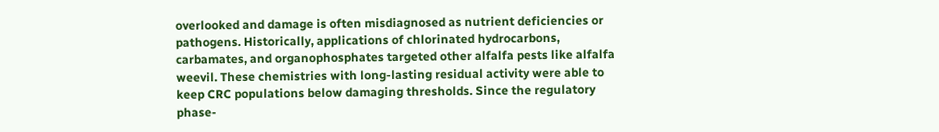overlooked and damage is often misdiagnosed as nutrient deficiencies or pathogens. Historically, applications of chlorinated hydrocarbons, carbamates, and organophosphates targeted other alfalfa pests like alfalfa weevil. These chemistries with long-lasting residual activity were able to keep CRC populations below damaging thresholds. Since the regulatory phase-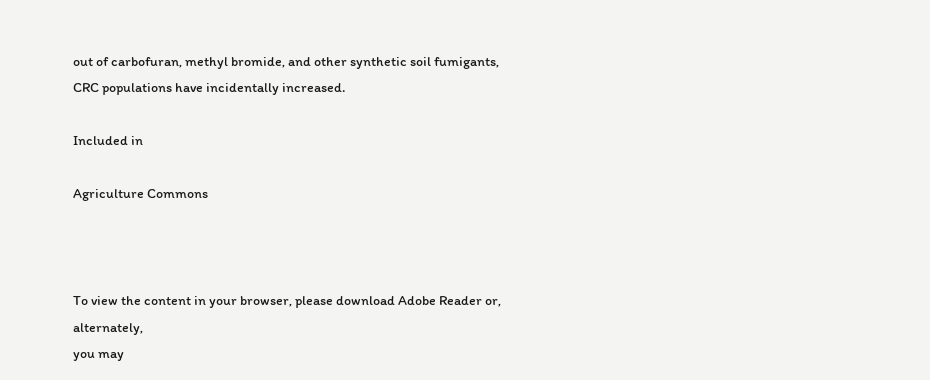out of carbofuran, methyl bromide, and other synthetic soil fumigants, CRC populations have incidentally increased.

Included in

Agriculture Commons



To view the content in your browser, please download Adobe Reader or, alternately,
you may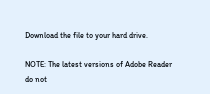Download the file to your hard drive.

NOTE: The latest versions of Adobe Reader do not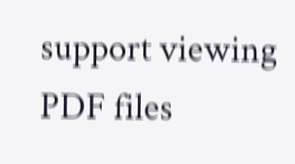support viewing PDF files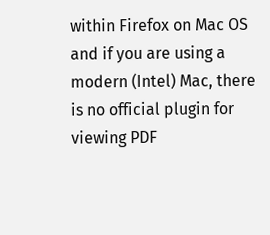within Firefox on Mac OS and if you are using a modern (Intel) Mac, there is no official plugin for viewing PDF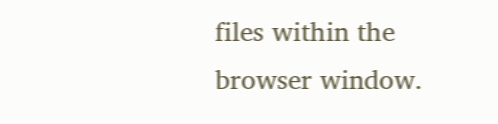files within the browser window.